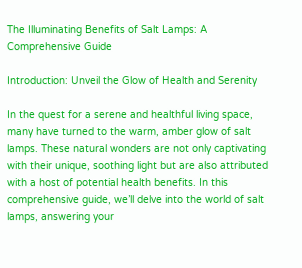The Illuminating Benefits of Salt Lamps: A Comprehensive Guide

Introduction: Unveil the Glow of Health and Serenity

In the quest for a serene and healthful living space, many have turned to the warm, amber glow of salt lamps. These natural wonders are not only captivating with their unique, soothing light but are also attributed with a host of potential health benefits. In this comprehensive guide, we’ll delve into the world of salt lamps, answering your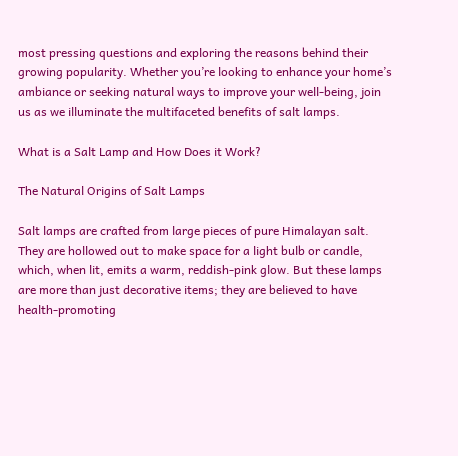most pressing questions and exploring the reasons behind their growing popularity. Whether you’re looking to enhance your home’s ambiance or seeking natural ways to improve your well-being, join us as we illuminate the multifaceted benefits of salt lamps.

What is a Salt Lamp and How Does it Work?

The Natural Origins of Salt Lamps

Salt lamps are crafted from large pieces of pure Himalayan salt. They are hollowed out to make space for a light bulb or candle, which, when lit, emits a warm, reddish-pink glow. But these lamps are more than just decorative items; they are believed to have health-promoting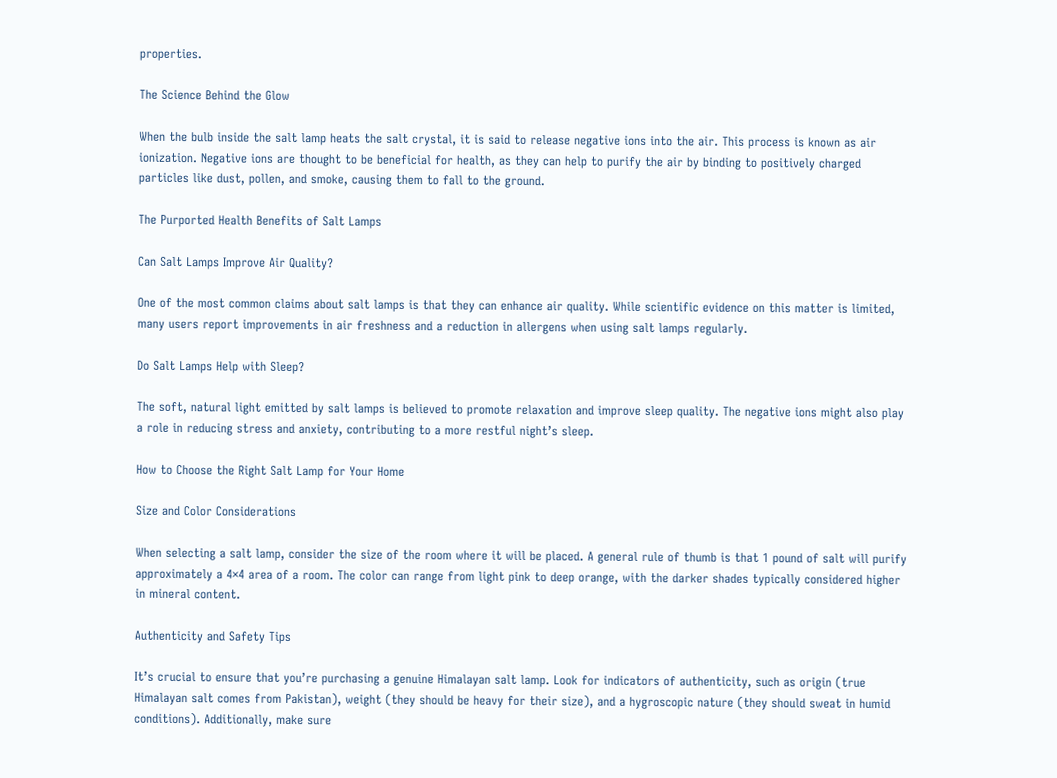properties.

The Science Behind the Glow

When the bulb inside the salt lamp heats the salt crystal, it is said to release negative ions into the air. This process is known as air ionization. Negative ions are thought to be beneficial for health, as they can help to purify the air by binding to positively charged particles like dust, pollen, and smoke, causing them to fall to the ground.

The Purported Health Benefits of Salt Lamps

Can Salt Lamps Improve Air Quality?

One of the most common claims about salt lamps is that they can enhance air quality. While scientific evidence on this matter is limited, many users report improvements in air freshness and a reduction in allergens when using salt lamps regularly.

Do Salt Lamps Help with Sleep?

The soft, natural light emitted by salt lamps is believed to promote relaxation and improve sleep quality. The negative ions might also play a role in reducing stress and anxiety, contributing to a more restful night’s sleep.

How to Choose the Right Salt Lamp for Your Home

Size and Color Considerations

When selecting a salt lamp, consider the size of the room where it will be placed. A general rule of thumb is that 1 pound of salt will purify approximately a 4×4 area of a room. The color can range from light pink to deep orange, with the darker shades typically considered higher in mineral content.

Authenticity and Safety Tips

It’s crucial to ensure that you’re purchasing a genuine Himalayan salt lamp. Look for indicators of authenticity, such as origin (true Himalayan salt comes from Pakistan), weight (they should be heavy for their size), and a hygroscopic nature (they should sweat in humid conditions). Additionally, make sure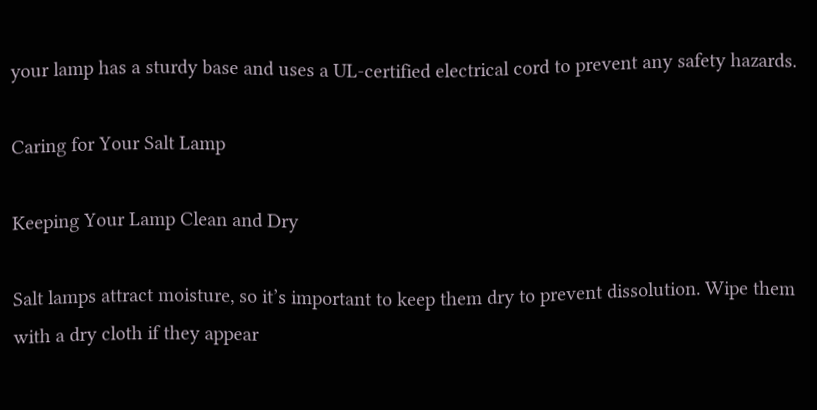your lamp has a sturdy base and uses a UL-certified electrical cord to prevent any safety hazards.

Caring for Your Salt Lamp

Keeping Your Lamp Clean and Dry

Salt lamps attract moisture, so it’s important to keep them dry to prevent dissolution. Wipe them with a dry cloth if they appear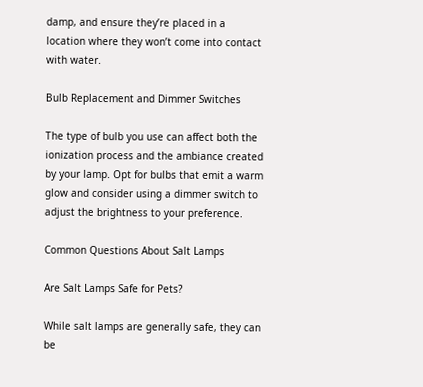damp, and ensure they’re placed in a location where they won’t come into contact with water.

Bulb Replacement and Dimmer Switches

The type of bulb you use can affect both the ionization process and the ambiance created by your lamp. Opt for bulbs that emit a warm glow and consider using a dimmer switch to adjust the brightness to your preference.

Common Questions About Salt Lamps

Are Salt Lamps Safe for Pets?

While salt lamps are generally safe, they can be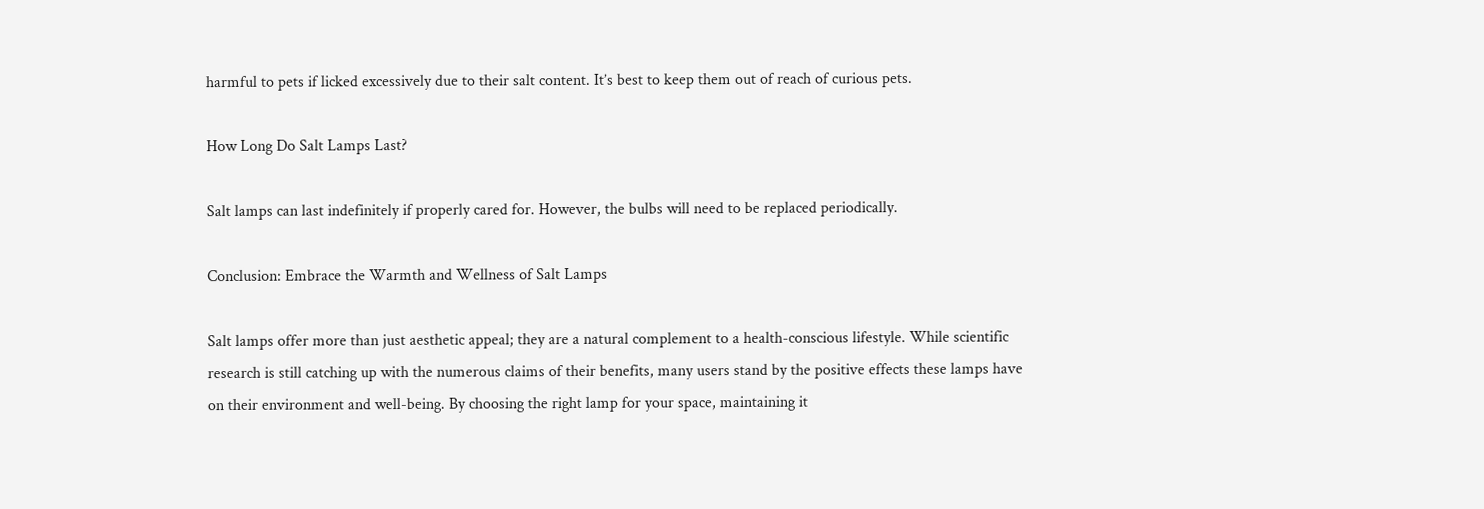harmful to pets if licked excessively due to their salt content. It’s best to keep them out of reach of curious pets.

How Long Do Salt Lamps Last?

Salt lamps can last indefinitely if properly cared for. However, the bulbs will need to be replaced periodically.

Conclusion: Embrace the Warmth and Wellness of Salt Lamps

Salt lamps offer more than just aesthetic appeal; they are a natural complement to a health-conscious lifestyle. While scientific research is still catching up with the numerous claims of their benefits, many users stand by the positive effects these lamps have on their environment and well-being. By choosing the right lamp for your space, maintaining it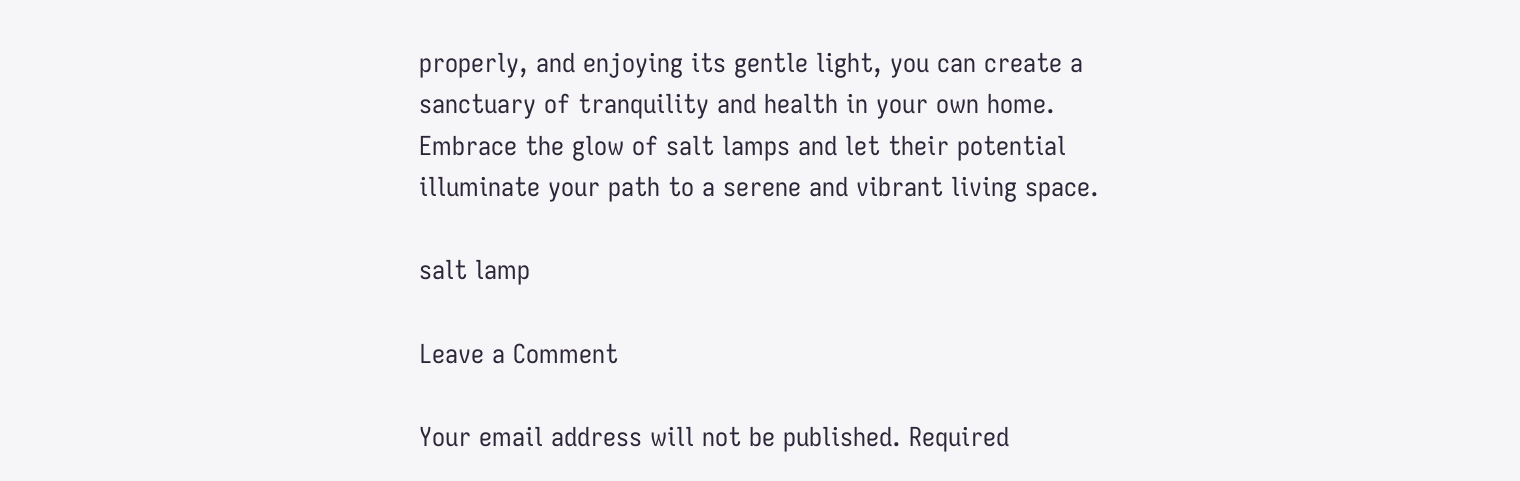properly, and enjoying its gentle light, you can create a sanctuary of tranquility and health in your own home. Embrace the glow of salt lamps and let their potential illuminate your path to a serene and vibrant living space.

salt lamp

Leave a Comment

Your email address will not be published. Required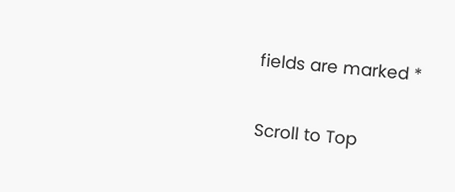fields are marked *

Scroll to Top